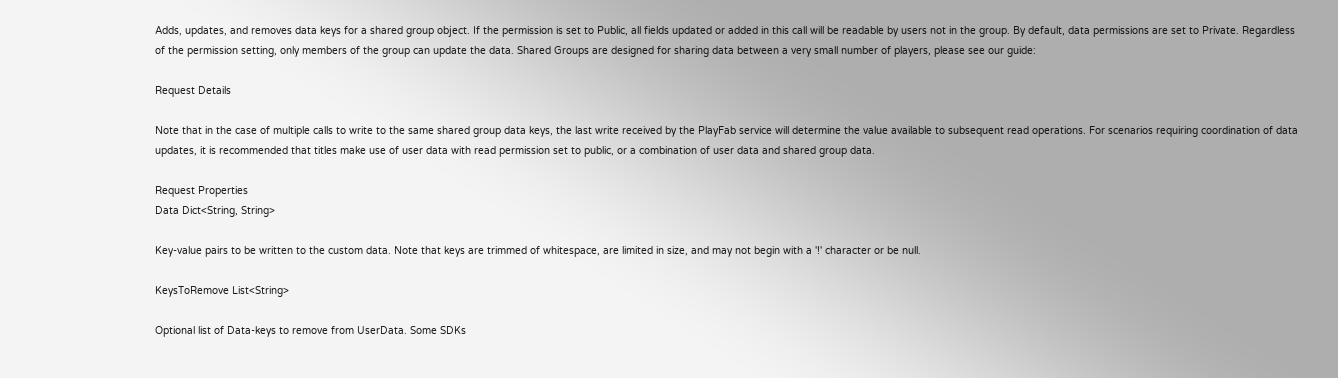Adds, updates, and removes data keys for a shared group object. If the permission is set to Public, all fields updated or added in this call will be readable by users not in the group. By default, data permissions are set to Private. Regardless of the permission setting, only members of the group can update the data. Shared Groups are designed for sharing data between a very small number of players, please see our guide:

Request Details

Note that in the case of multiple calls to write to the same shared group data keys, the last write received by the PlayFab service will determine the value available to subsequent read operations. For scenarios requiring coordination of data updates, it is recommended that titles make use of user data with read permission set to public, or a combination of user data and shared group data.

Request Properties
Data Dict<String, String>

Key-value pairs to be written to the custom data. Note that keys are trimmed of whitespace, are limited in size, and may not begin with a '!' character or be null.

KeysToRemove List<String>

Optional list of Data-keys to remove from UserData. Some SDKs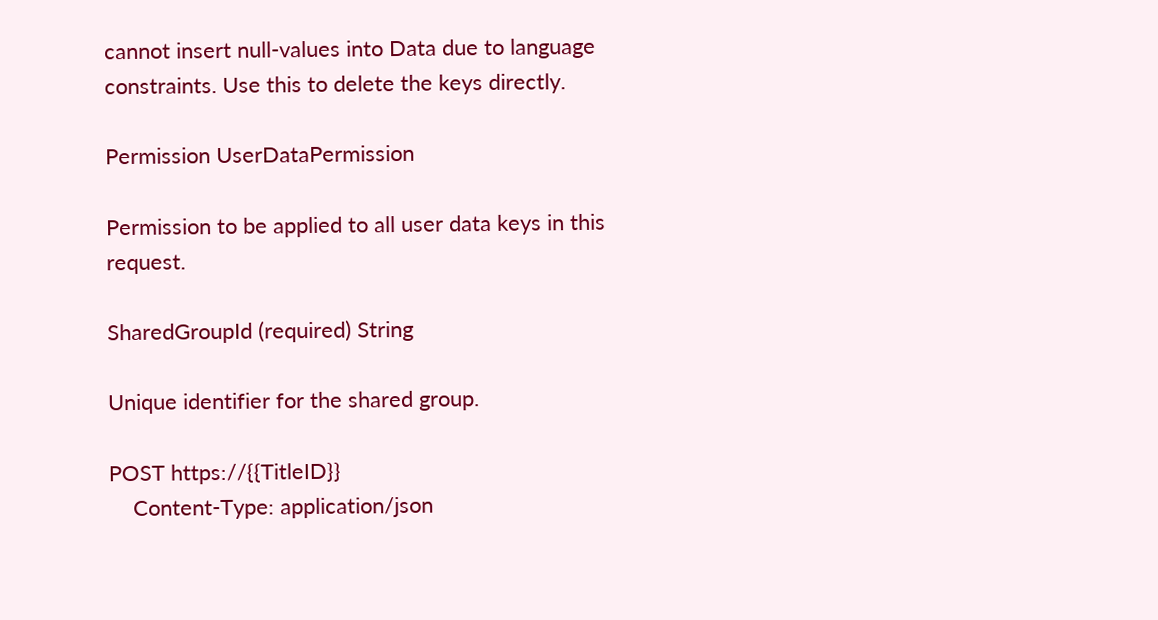cannot insert null-values into Data due to language constraints. Use this to delete the keys directly.

Permission UserDataPermission

Permission to be applied to all user data keys in this request.

SharedGroupId (required) String

Unique identifier for the shared group.

POST https://{{TitleID}}
    Content-Type: application/json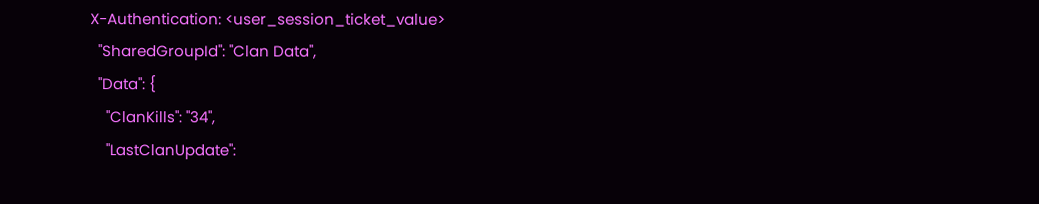X-Authentication: <user_session_ticket_value>
  "SharedGroupId": "Clan Data",
  "Data": {
    "ClanKills": "34",
    "LastClanUpdate":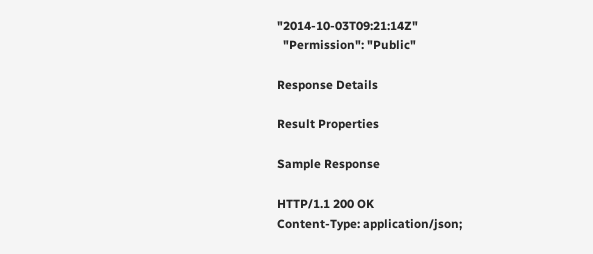"2014-10-03T09:21:14Z"
  "Permission": "Public"

Response Details

Result Properties

Sample Response

HTTP/1.1 200 OK
Content-Type: application/json;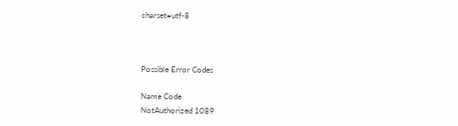charset=utf-8



Possible Error Codes

Name Code
NotAuthorized 1089